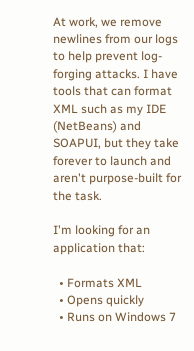At work, we remove newlines from our logs to help prevent log-forging attacks. I have tools that can format XML such as my IDE (NetBeans) and SOAPUI, but they take forever to launch and aren't purpose-built for the task.

I'm looking for an application that:

  • Formats XML
  • Opens quickly
  • Runs on Windows 7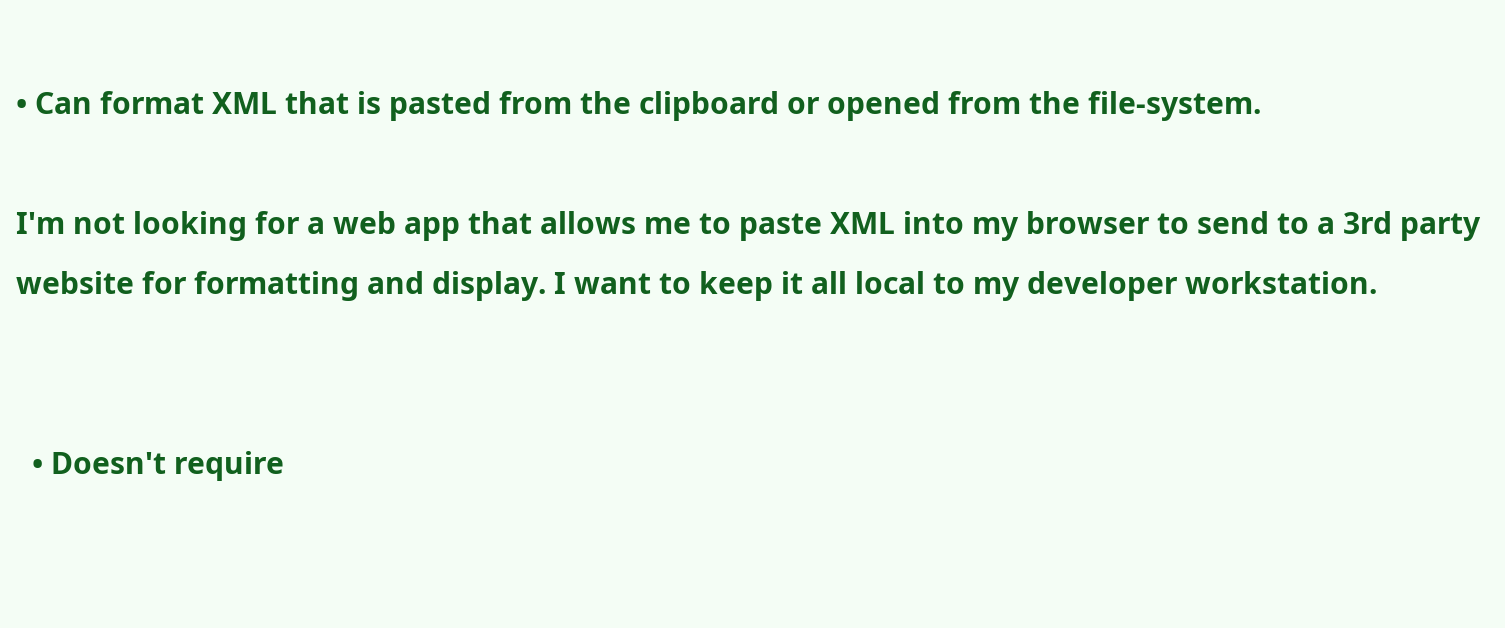• Can format XML that is pasted from the clipboard or opened from the file-system.

I'm not looking for a web app that allows me to paste XML into my browser to send to a 3rd party website for formatting and display. I want to keep it all local to my developer workstation.


  • Doesn't require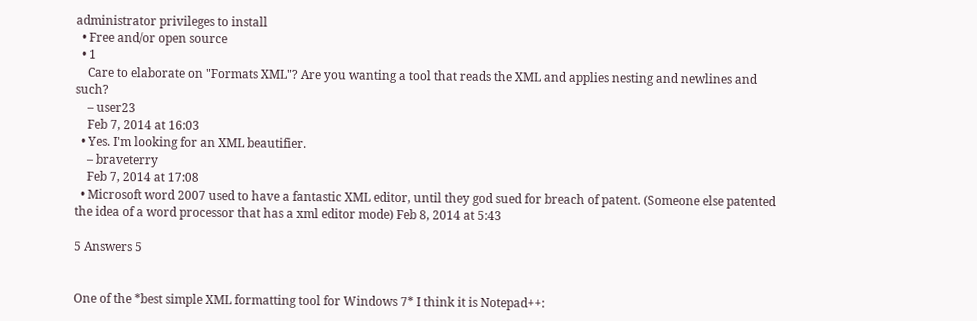administrator privileges to install
  • Free and/or open source
  • 1
    Care to elaborate on "Formats XML"? Are you wanting a tool that reads the XML and applies nesting and newlines and such?
    – user23
    Feb 7, 2014 at 16:03
  • Yes. I'm looking for an XML beautifier.
    – braveterry
    Feb 7, 2014 at 17:08
  • Microsoft word 2007 used to have a fantastic XML editor, until they god sued for breach of patent. (Someone else patented the idea of a word processor that has a xml editor mode) Feb 8, 2014 at 5:43

5 Answers 5


One of the *best simple XML formatting tool for Windows 7* I think it is Notepad++: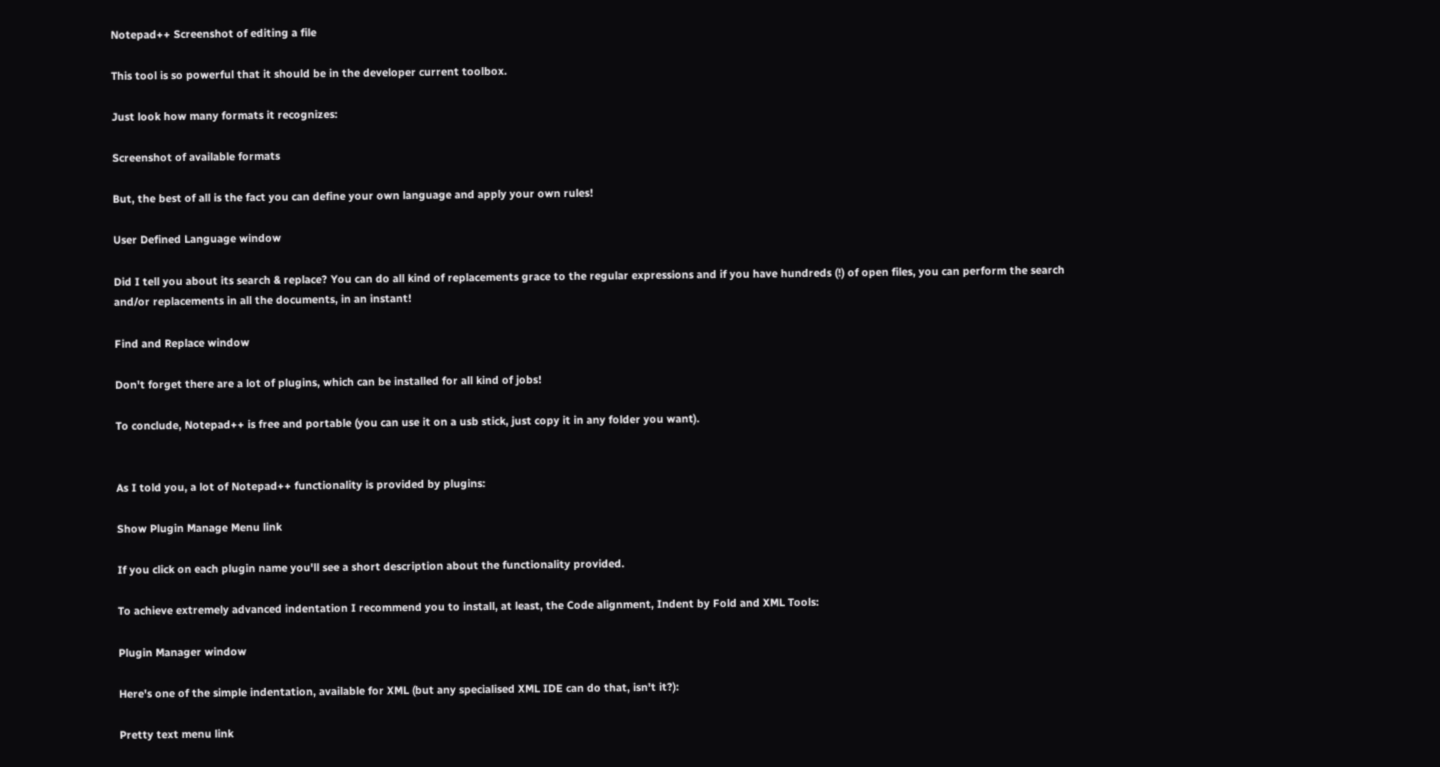Notepad++ Screenshot of editing a file

This tool is so powerful that it should be in the developer current toolbox.

Just look how many formats it recognizes:

Screenshot of available formats

But, the best of all is the fact you can define your own language and apply your own rules!

User Defined Language window

Did I tell you about its search & replace? You can do all kind of replacements grace to the regular expressions and if you have hundreds (!) of open files, you can perform the search and/or replacements in all the documents, in an instant!

Find and Replace window

Don't forget there are a lot of plugins, which can be installed for all kind of jobs!

To conclude, Notepad++ is free and portable (you can use it on a usb stick, just copy it in any folder you want).


As I told you, a lot of Notepad++ functionality is provided by plugins:

Show Plugin Manage Menu link

If you click on each plugin name you'll see a short description about the functionality provided.

To achieve extremely advanced indentation I recommend you to install, at least, the Code alignment, Indent by Fold and XML Tools:

Plugin Manager window

Here's one of the simple indentation, available for XML (but any specialised XML IDE can do that, isn't it?):

Pretty text menu link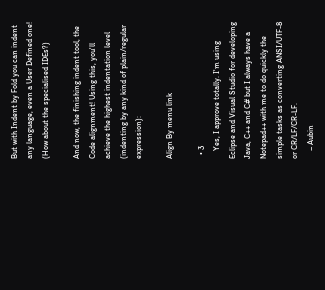But with Indent by Fold you can indent any language, even a User Defined one! (How about the specialised IDEs?)

And now, the finishing indent tool, the Code alignment! Using this, you'll achieve the highest indentation level (indenting by any kind of plain/regular expression):

Align By menu link

  • 3
    Yes, I approve totally. I'm using Eclipse and Visual Studio for developing Java, C++ and C# but I always have a Notepad++ with me to do quickly the simple tasks as converting ANSI/UTF-8 or CR/LF/CR-LF.
    – Aubin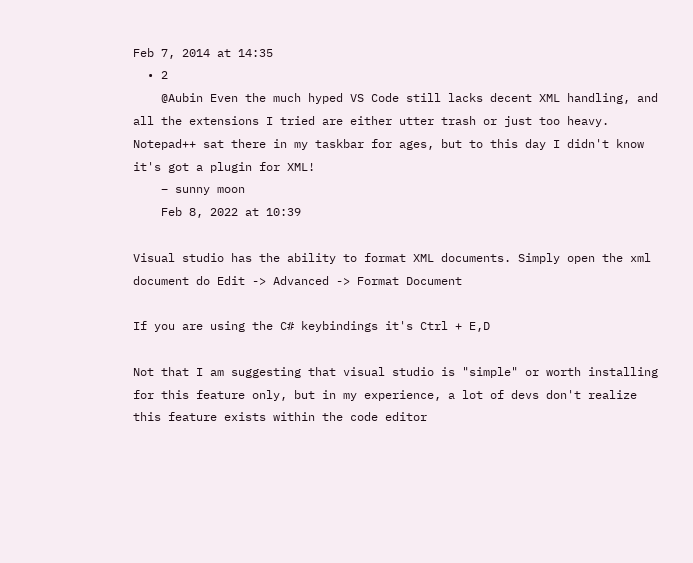Feb 7, 2014 at 14:35
  • 2
    @Aubin Even the much hyped VS Code still lacks decent XML handling, and all the extensions I tried are either utter trash or just too heavy. Notepad++ sat there in my taskbar for ages, but to this day I didn't know it's got a plugin for XML!
    – sunny moon
    Feb 8, 2022 at 10:39

Visual studio has the ability to format XML documents. Simply open the xml document do Edit -> Advanced -> Format Document

If you are using the C# keybindings it's Ctrl + E,D

Not that I am suggesting that visual studio is "simple" or worth installing for this feature only, but in my experience, a lot of devs don't realize this feature exists within the code editor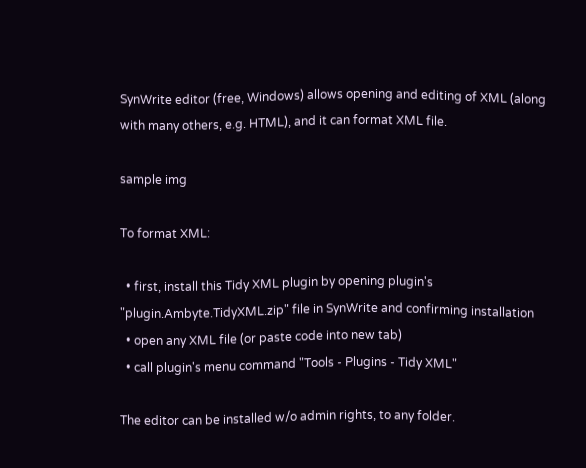SynWrite editor (free, Windows) allows opening and editing of XML (along with many others, e.g. HTML), and it can format XML file.

sample img

To format XML:

  • first, install this Tidy XML plugin by opening plugin's "plugin.Ambyte.TidyXML.zip" file in SynWrite and confirming installation
  • open any XML file (or paste code into new tab)
  • call plugin's menu command "Tools - Plugins - Tidy XML"

The editor can be installed w/o admin rights, to any folder.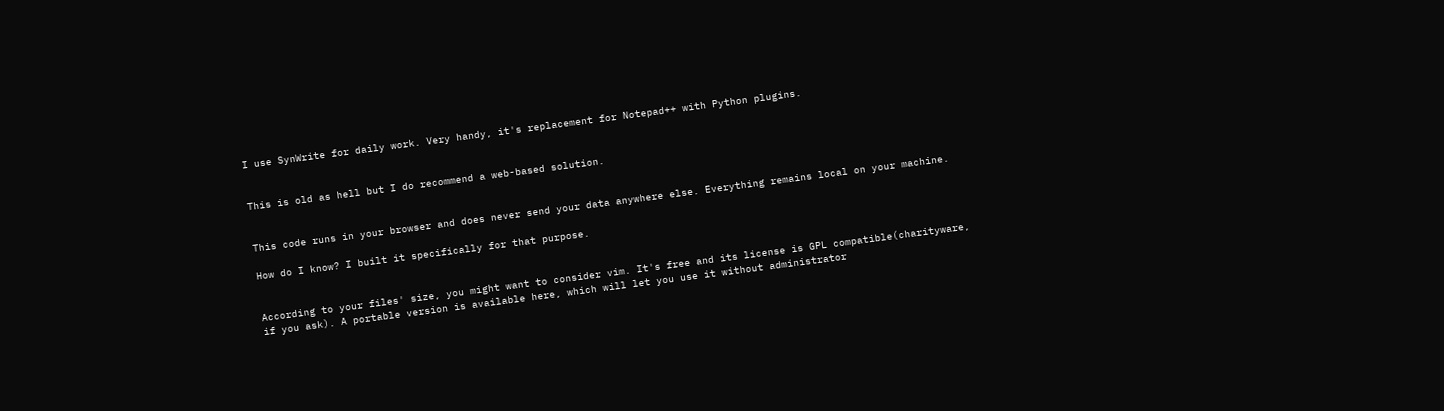I use SynWrite for daily work. Very handy, it's replacement for Notepad++ with Python plugins.


This is old as hell but I do recommend a web-based solution.


This code runs in your browser and does never send your data anywhere else. Everything remains local on your machine.

How do I know? I built it specifically for that purpose.


According to your files' size, you might want to consider vim. It's free and its license is GPL compatible(charityware, if you ask). A portable version is available here, which will let you use it without administrator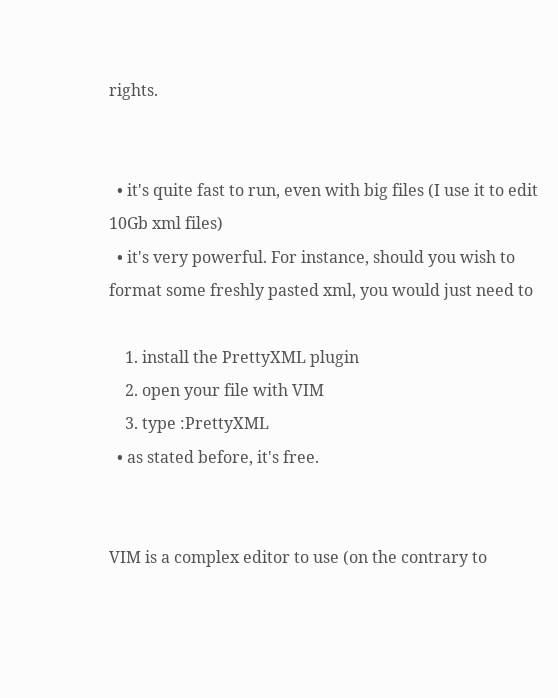rights.


  • it's quite fast to run, even with big files (I use it to edit 10Gb xml files)
  • it's very powerful. For instance, should you wish to format some freshly pasted xml, you would just need to

    1. install the PrettyXML plugin
    2. open your file with VIM
    3. type :PrettyXML
  • as stated before, it's free.


VIM is a complex editor to use (on the contrary to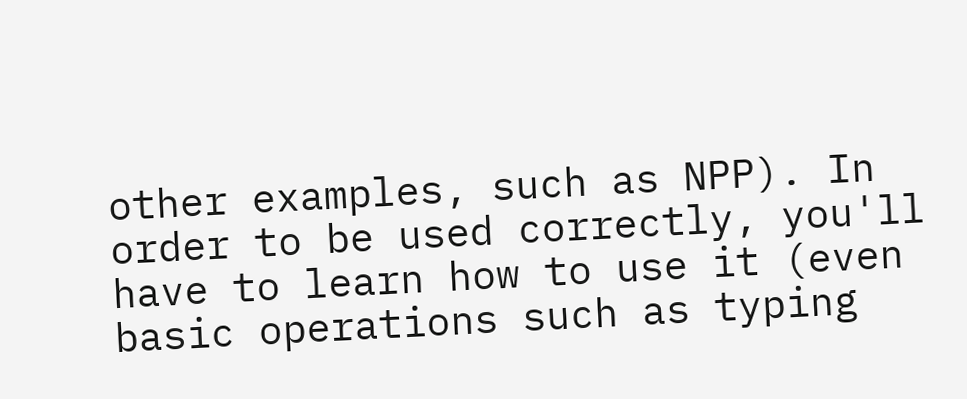other examples, such as NPP). In order to be used correctly, you'll have to learn how to use it (even basic operations such as typing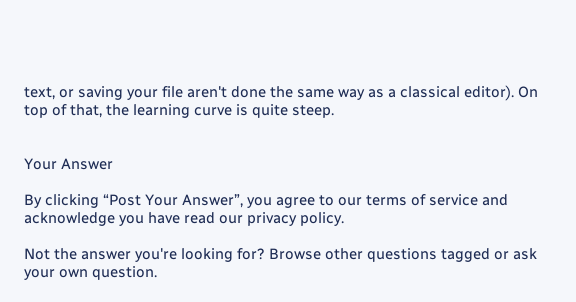text, or saving your file aren't done the same way as a classical editor). On top of that, the learning curve is quite steep.


Your Answer

By clicking “Post Your Answer”, you agree to our terms of service and acknowledge you have read our privacy policy.

Not the answer you're looking for? Browse other questions tagged or ask your own question.